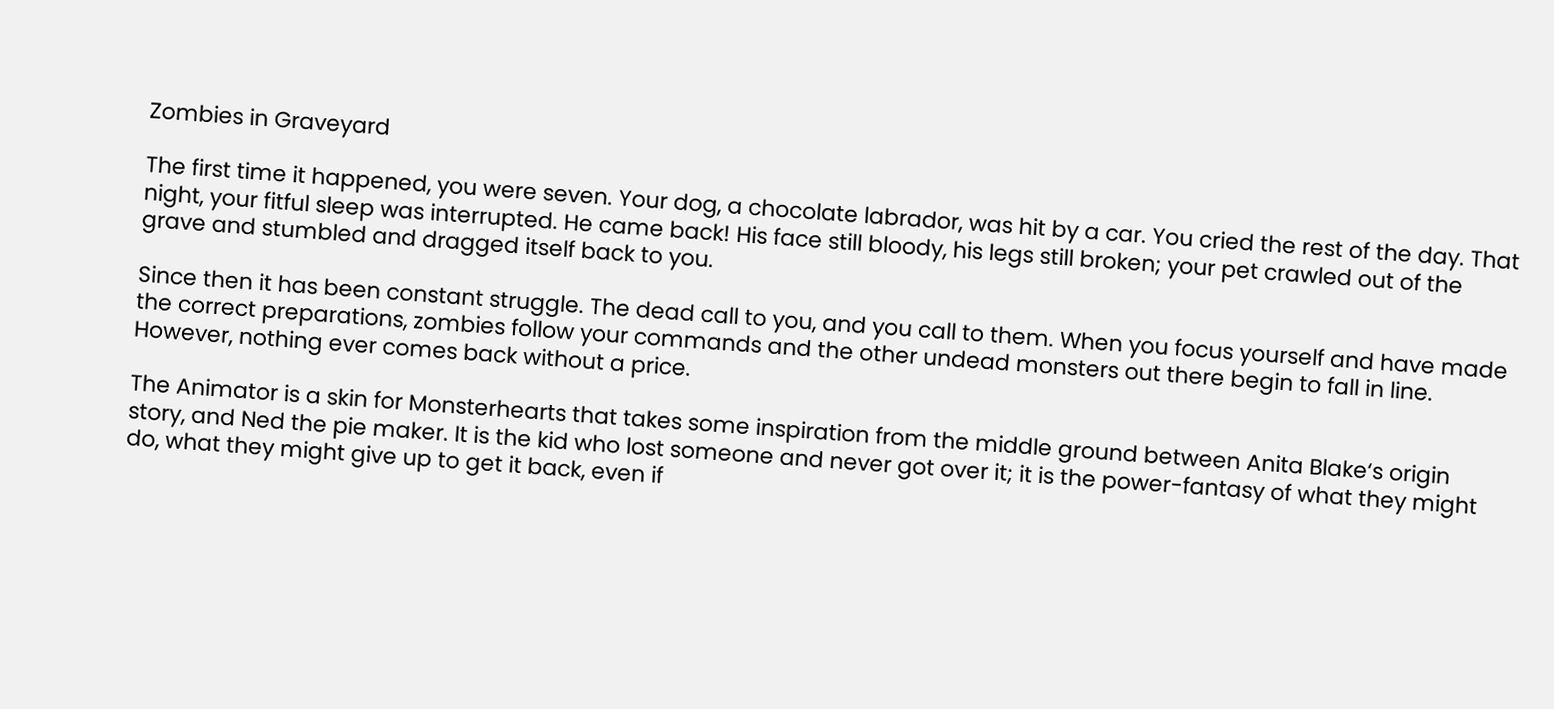Zombies in Graveyard

The first time it happened, you were seven. Your dog, a chocolate labrador, was hit by a car. You cried the rest of the day. That night, your fitful sleep was interrupted. He came back! His face still bloody, his legs still broken; your pet crawled out of the grave and stumbled and dragged itself back to you.

Since then it has been constant struggle. The dead call to you, and you call to them. When you focus yourself and have made the correct preparations, zombies follow your commands and the other undead monsters out there begin to fall in line. However, nothing ever comes back without a price.

The Animator is a skin for Monsterhearts that takes some inspiration from the middle ground between Anita Blake‘s origin story, and Ned the pie maker. It is the kid who lost someone and never got over it; it is the power-fantasy of what they might do, what they might give up to get it back, even if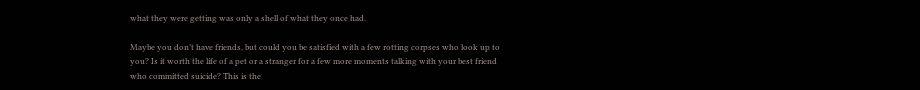what they were getting was only a shell of what they once had.

Maybe you don’t have friends, but could you be satisfied with a few rotting corpses who look up to you? Is it worth the life of a pet or a stranger for a few more moments talking with your best friend who committed suicide? This is the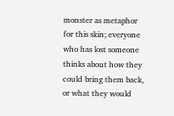monster as metaphor for this skin; everyone who has lost someone thinks about how they could bring them back, or what they would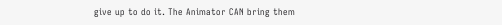give up to do it. The Animator CAN bring them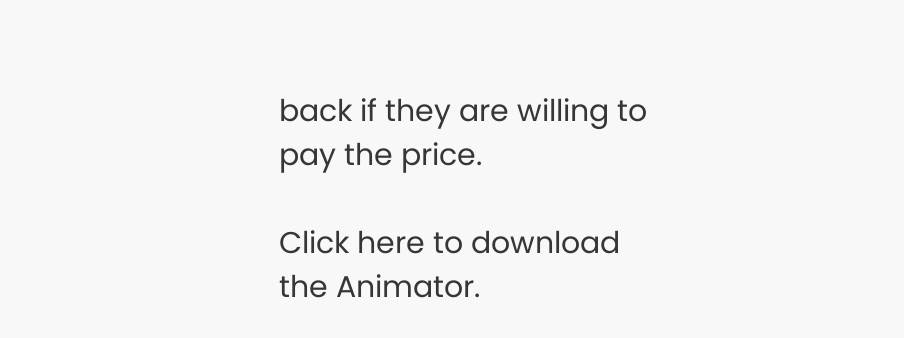back if they are willing to pay the price.

Click here to download the Animator.